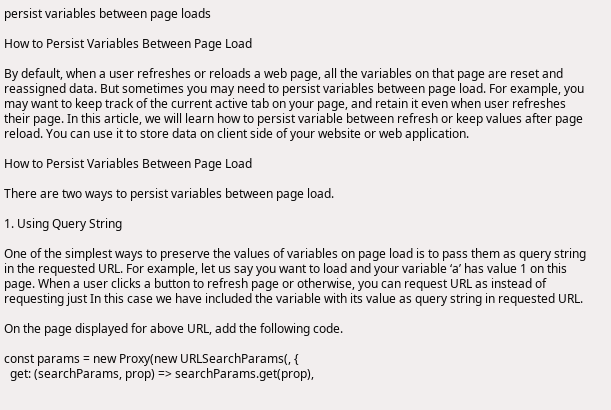persist variables between page loads

How to Persist Variables Between Page Load

By default, when a user refreshes or reloads a web page, all the variables on that page are reset and reassigned data. But sometimes you may need to persist variables between page load. For example, you may want to keep track of the current active tab on your page, and retain it even when user refreshes their page. In this article, we will learn how to persist variable between refresh or keep values after page reload. You can use it to store data on client side of your website or web application.

How to Persist Variables Between Page Load

There are two ways to persist variables between page load.

1. Using Query String

One of the simplest ways to preserve the values of variables on page load is to pass them as query string in the requested URL. For example, let us say you want to load and your variable ‘a’ has value 1 on this page. When a user clicks a button to refresh page or otherwise, you can request URL as instead of requesting just In this case we have included the variable with its value as query string in requested URL.

On the page displayed for above URL, add the following code.

const params = new Proxy(new URLSearchParams(, {
  get: (searchParams, prop) => searchParams.get(prop),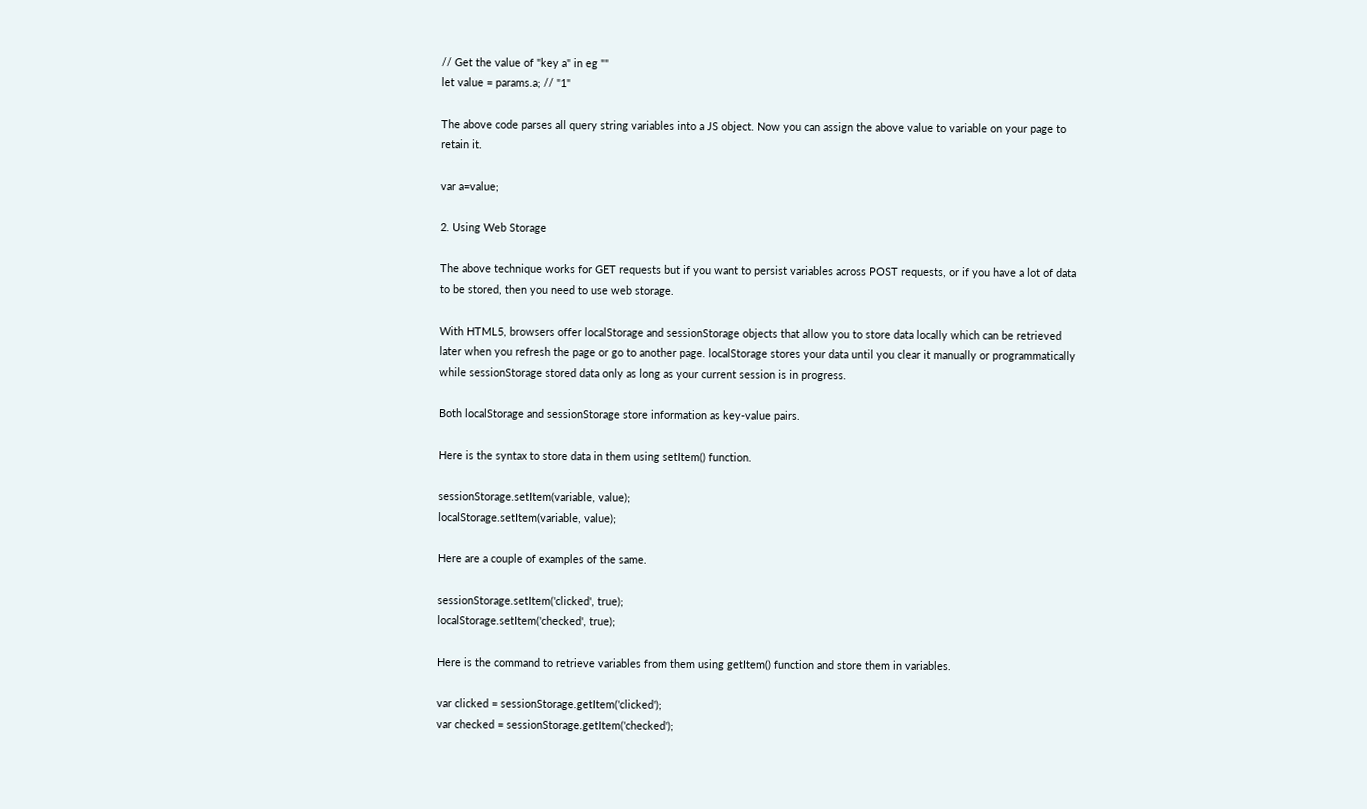// Get the value of "key a" in eg ""
let value = params.a; // "1"

The above code parses all query string variables into a JS object. Now you can assign the above value to variable on your page to retain it.

var a=value;

2. Using Web Storage

The above technique works for GET requests but if you want to persist variables across POST requests, or if you have a lot of data to be stored, then you need to use web storage.

With HTML5, browsers offer localStorage and sessionStorage objects that allow you to store data locally which can be retrieved later when you refresh the page or go to another page. localStorage stores your data until you clear it manually or programmatically while sessionStorage stored data only as long as your current session is in progress.

Both localStorage and sessionStorage store information as key-value pairs.

Here is the syntax to store data in them using setItem() function.

sessionStorage.setItem(variable, value);
localStorage.setItem(variable, value);

Here are a couple of examples of the same.

sessionStorage.setItem('clicked', true);
localStorage.setItem('checked', true);

Here is the command to retrieve variables from them using getItem() function and store them in variables.

var clicked = sessionStorage.getItem('clicked');
var checked = sessionStorage.getItem('checked');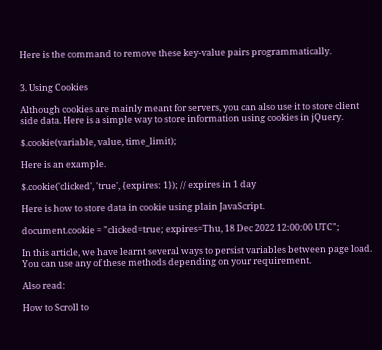Here is the command to remove these key-value pairs programmatically.


3. Using Cookies

Although cookies are mainly meant for servers, you can also use it to store client side data. Here is a simple way to store information using cookies in jQuery.

$.cookie(variable, value, time_limit);

Here is an example.

$.cookie('clicked', 'true', {expires: 1}); // expires in 1 day

Here is how to store data in cookie using plain JavaScript.

document.cookie = "clicked=true; expires=Thu, 18 Dec 2022 12:00:00 UTC";

In this article, we have learnt several ways to persist variables between page load. You can use any of these methods depending on your requirement.

Also read:

How to Scroll to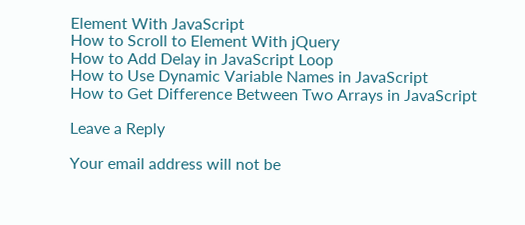Element With JavaScript
How to Scroll to Element With jQuery
How to Add Delay in JavaScript Loop
How to Use Dynamic Variable Names in JavaScript
How to Get Difference Between Two Arrays in JavaScript

Leave a Reply

Your email address will not be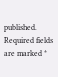published. Required fields are marked *